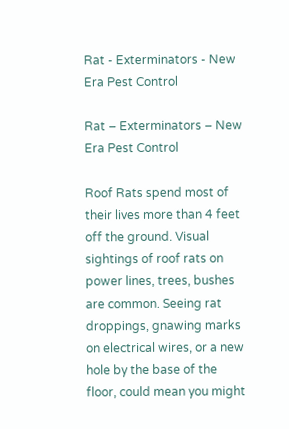Rat - Exterminators - New Era Pest Control

Rat – Exterminators – New Era Pest Control

Roof Rats spend most of their lives more than 4 feet off the ground. Visual sightings of roof rats on power lines, trees, bushes are common. Seeing rat droppings, gnawing marks on electrical wires, or a new hole by the base of the floor, could mean you might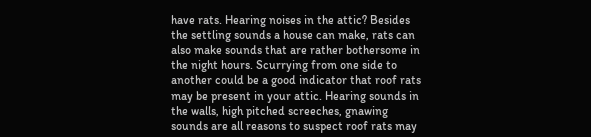have rats. Hearing noises in the attic? Besides the settling sounds a house can make, rats can also make sounds that are rather bothersome in the night hours. Scurrying from one side to another could be a good indicator that roof rats may be present in your attic. Hearing sounds in the walls, high pitched screeches, gnawing sounds are all reasons to suspect roof rats may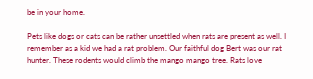be in your home.

Pets like dogs or cats can be rather unsettled when rats are present as well. I remember as a kid we had a rat problem. Our faithful dog Bert was our rat hunter. These rodents would climb the mango mango tree. Rats love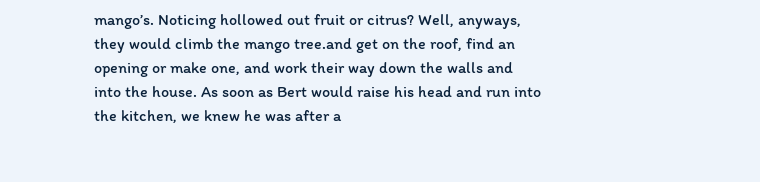mango’s. Noticing hollowed out fruit or citrus? Well, anyways, they would climb the mango tree.and get on the roof, find an opening or make one, and work their way down the walls and into the house. As soon as Bert would raise his head and run into the kitchen, we knew he was after a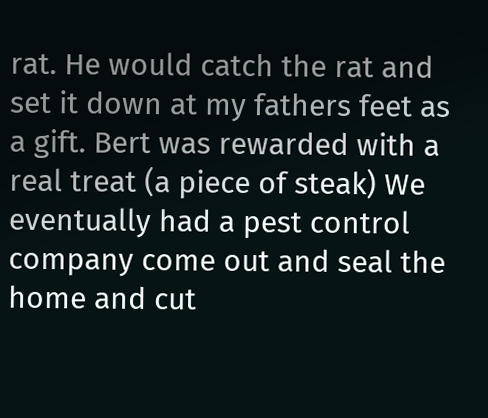rat. He would catch the rat and set it down at my fathers feet as a gift. Bert was rewarded with a real treat (a piece of steak) We eventually had a pest control company come out and seal the home and cut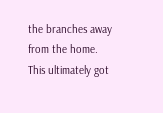the branches away from the home. This ultimately got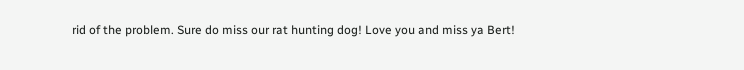rid of the problem. Sure do miss our rat hunting dog! Love you and miss ya Bert!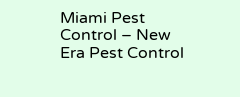Miami Pest Control – New Era Pest Control